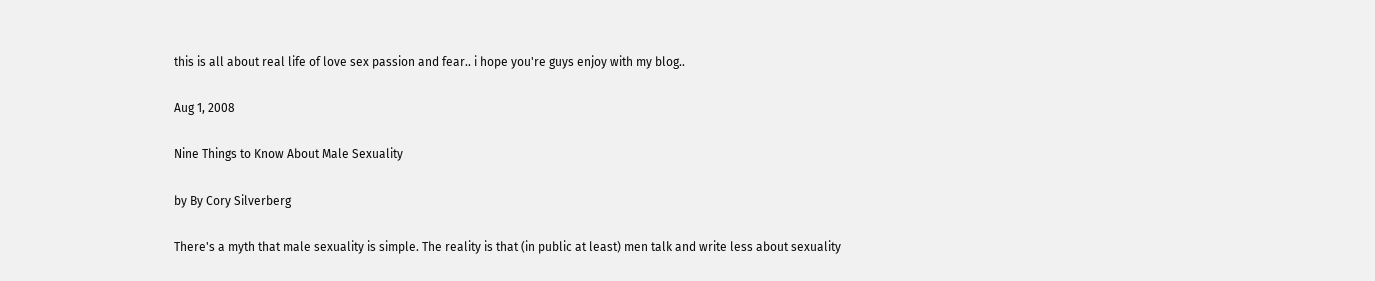this is all about real life of love sex passion and fear.. i hope you're guys enjoy with my blog..

Aug 1, 2008

Nine Things to Know About Male Sexuality

by By Cory Silverberg

There's a myth that male sexuality is simple. The reality is that (in public at least) men talk and write less about sexuality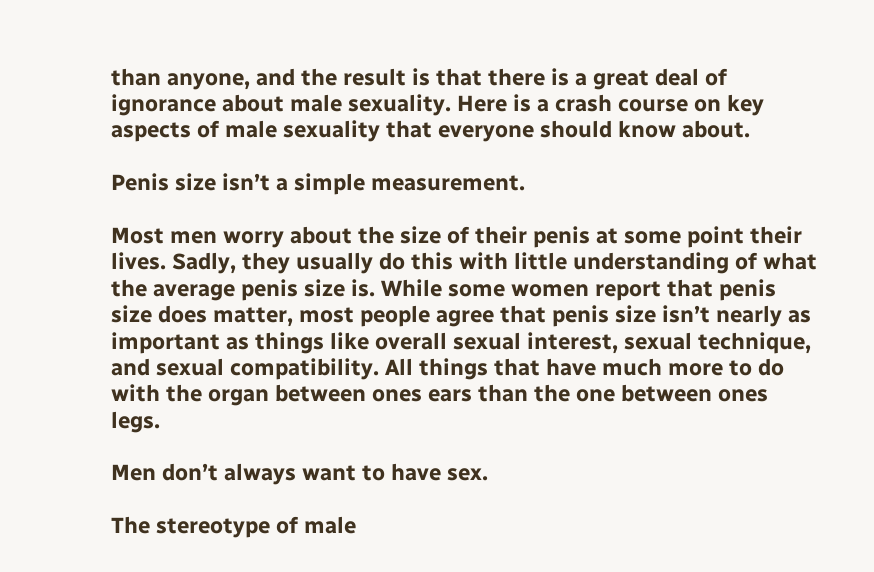than anyone, and the result is that there is a great deal of ignorance about male sexuality. Here is a crash course on key aspects of male sexuality that everyone should know about.

Penis size isn’t a simple measurement.

Most men worry about the size of their penis at some point their lives. Sadly, they usually do this with little understanding of what the average penis size is. While some women report that penis size does matter, most people agree that penis size isn’t nearly as important as things like overall sexual interest, sexual technique, and sexual compatibility. All things that have much more to do with the organ between ones ears than the one between ones legs.

Men don’t always want to have sex.

The stereotype of male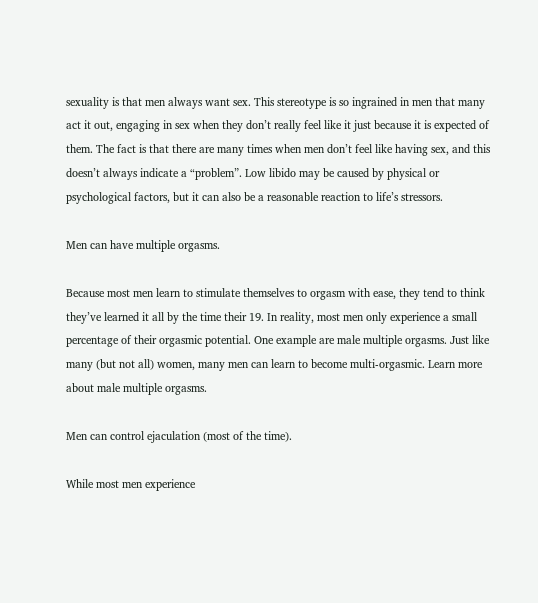sexuality is that men always want sex. This stereotype is so ingrained in men that many act it out, engaging in sex when they don’t really feel like it just because it is expected of them. The fact is that there are many times when men don’t feel like having sex, and this doesn’t always indicate a “problem”. Low libido may be caused by physical or psychological factors, but it can also be a reasonable reaction to life’s stressors.

Men can have multiple orgasms.

Because most men learn to stimulate themselves to orgasm with ease, they tend to think they’ve learned it all by the time their 19. In reality, most men only experience a small percentage of their orgasmic potential. One example are male multiple orgasms. Just like many (but not all) women, many men can learn to become multi-orgasmic. Learn more about male multiple orgasms.

Men can control ejaculation (most of the time).

While most men experience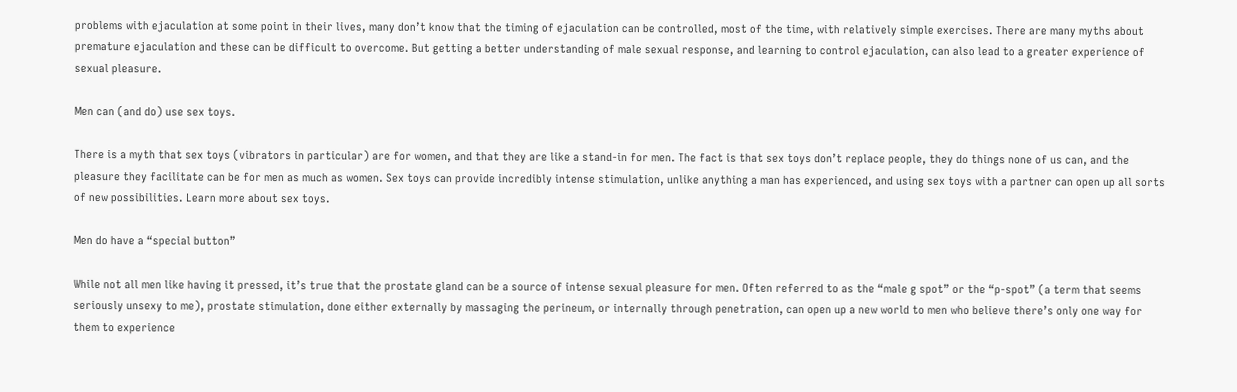problems with ejaculation at some point in their lives, many don’t know that the timing of ejaculation can be controlled, most of the time, with relatively simple exercises. There are many myths about premature ejaculation and these can be difficult to overcome. But getting a better understanding of male sexual response, and learning to control ejaculation, can also lead to a greater experience of sexual pleasure.

Men can (and do) use sex toys.

There is a myth that sex toys (vibrators in particular) are for women, and that they are like a stand-in for men. The fact is that sex toys don’t replace people, they do things none of us can, and the pleasure they facilitate can be for men as much as women. Sex toys can provide incredibly intense stimulation, unlike anything a man has experienced, and using sex toys with a partner can open up all sorts of new possibilities. Learn more about sex toys.

Men do have a “special button”

While not all men like having it pressed, it’s true that the prostate gland can be a source of intense sexual pleasure for men. Often referred to as the “male g spot” or the “p-spot” (a term that seems seriously unsexy to me), prostate stimulation, done either externally by massaging the perineum, or internally through penetration, can open up a new world to men who believe there’s only one way for them to experience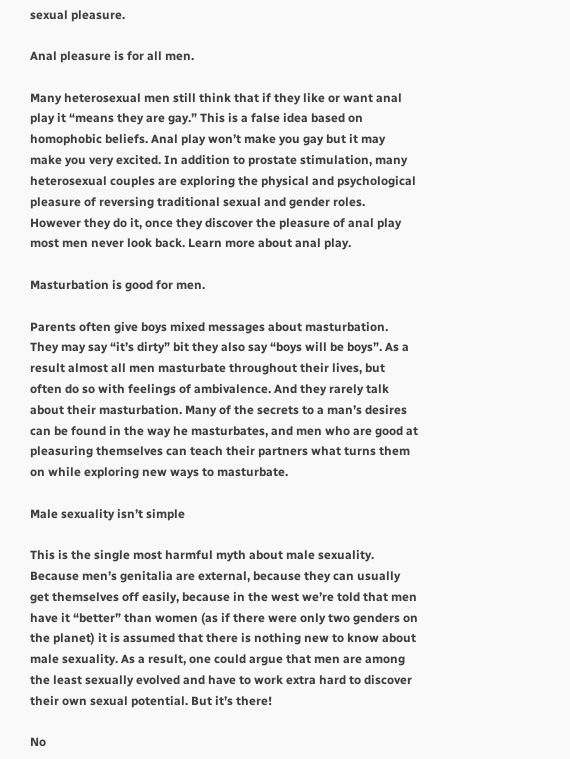sexual pleasure.

Anal pleasure is for all men.

Many heterosexual men still think that if they like or want anal play it “means they are gay.” This is a false idea based on homophobic beliefs. Anal play won’t make you gay but it may make you very excited. In addition to prostate stimulation, many heterosexual couples are exploring the physical and psychological pleasure of reversing traditional sexual and gender roles. However they do it, once they discover the pleasure of anal play most men never look back. Learn more about anal play.

Masturbation is good for men.

Parents often give boys mixed messages about masturbation. They may say “it’s dirty” bit they also say “boys will be boys”. As a result almost all men masturbate throughout their lives, but often do so with feelings of ambivalence. And they rarely talk about their masturbation. Many of the secrets to a man’s desires can be found in the way he masturbates, and men who are good at pleasuring themselves can teach their partners what turns them on while exploring new ways to masturbate.

Male sexuality isn’t simple

This is the single most harmful myth about male sexuality. Because men’s genitalia are external, because they can usually get themselves off easily, because in the west we’re told that men have it “better” than women (as if there were only two genders on the planet) it is assumed that there is nothing new to know about male sexuality. As a result, one could argue that men are among the least sexually evolved and have to work extra hard to discover their own sexual potential. But it’s there!

No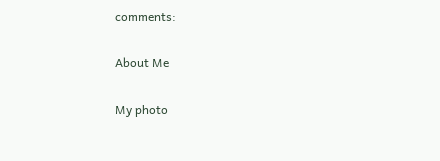comments:

About Me

My photo